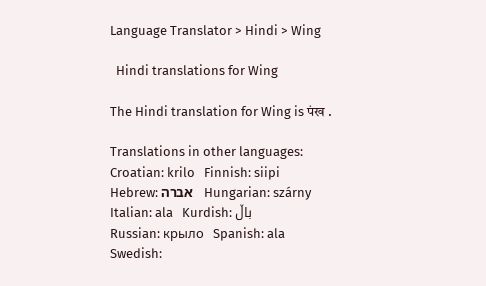Language Translator > Hindi > Wing

  Hindi translations for Wing

The Hindi translation for Wing is पंख .

Translations in other languages:
Croatian: krilo   Finnish: siipi
Hebrew: אברה   Hungarian: szárny
Italian: ala   Kurdish: باڵ
Russian: крыло   Spanish: ala
Swedish: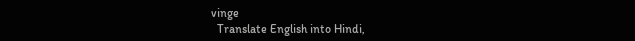vinge
  Translate English into Hindi,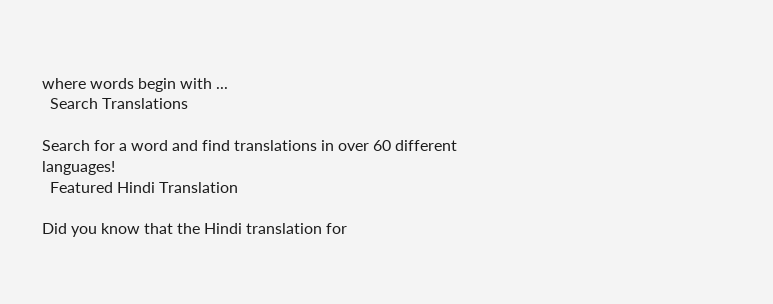where words begin with ...
  Search Translations

Search for a word and find translations in over 60 different languages!
  Featured Hindi Translation

Did you know that the Hindi translation for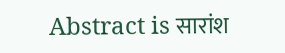Abstract is सारांश